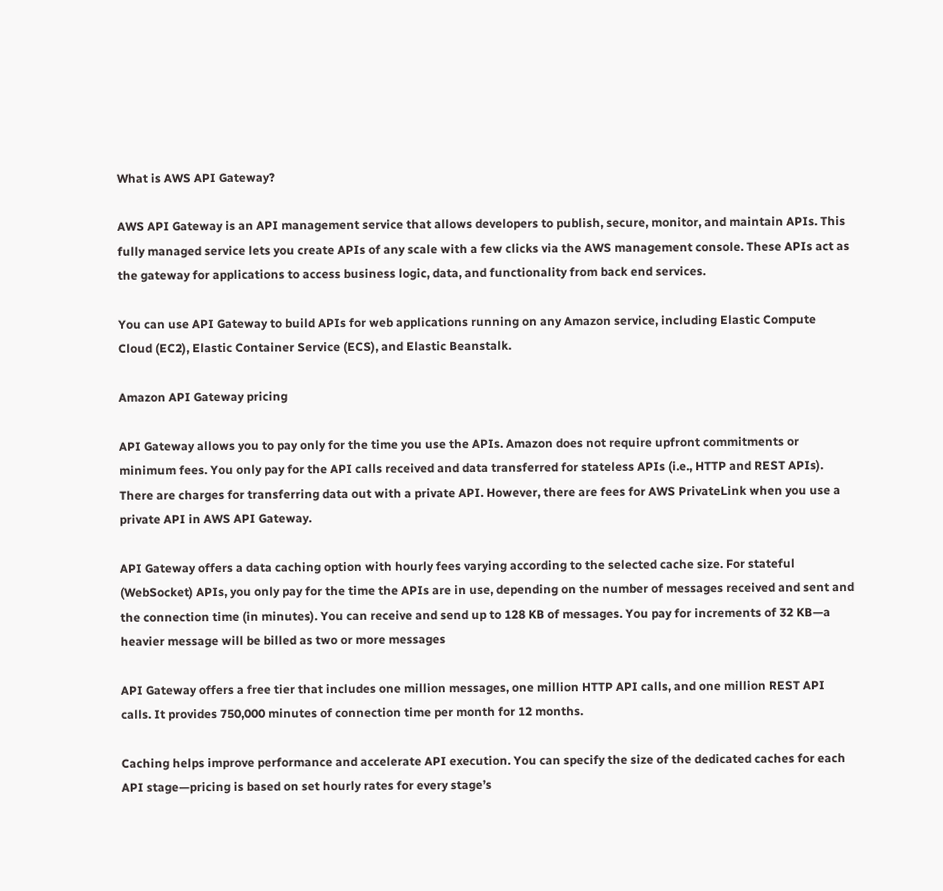What is AWS API Gateway?

AWS API Gateway is an API management service that allows developers to publish, secure, monitor, and maintain APIs. This fully managed service lets you create APIs of any scale with a few clicks via the AWS management console. These APIs act as the gateway for applications to access business logic, data, and functionality from back end services.

You can use API Gateway to build APIs for web applications running on any Amazon service, including Elastic Compute Cloud (EC2), Elastic Container Service (ECS), and Elastic Beanstalk.

Amazon API Gateway pricing

API Gateway allows you to pay only for the time you use the APIs. Amazon does not require upfront commitments or minimum fees. You only pay for the API calls received and data transferred for stateless APIs (i.e., HTTP and REST APIs). There are charges for transferring data out with a private API. However, there are fees for AWS PrivateLink when you use a private API in AWS API Gateway.

API Gateway offers a data caching option with hourly fees varying according to the selected cache size. For stateful (WebSocket) APIs, you only pay for the time the APIs are in use, depending on the number of messages received and sent and the connection time (in minutes). You can receive and send up to 128 KB of messages. You pay for increments of 32 KB—a heavier message will be billed as two or more messages

API Gateway offers a free tier that includes one million messages, one million HTTP API calls, and one million REST API calls. It provides 750,000 minutes of connection time per month for 12 months.

Caching helps improve performance and accelerate API execution. You can specify the size of the dedicated caches for each API stage—pricing is based on set hourly rates for every stage’s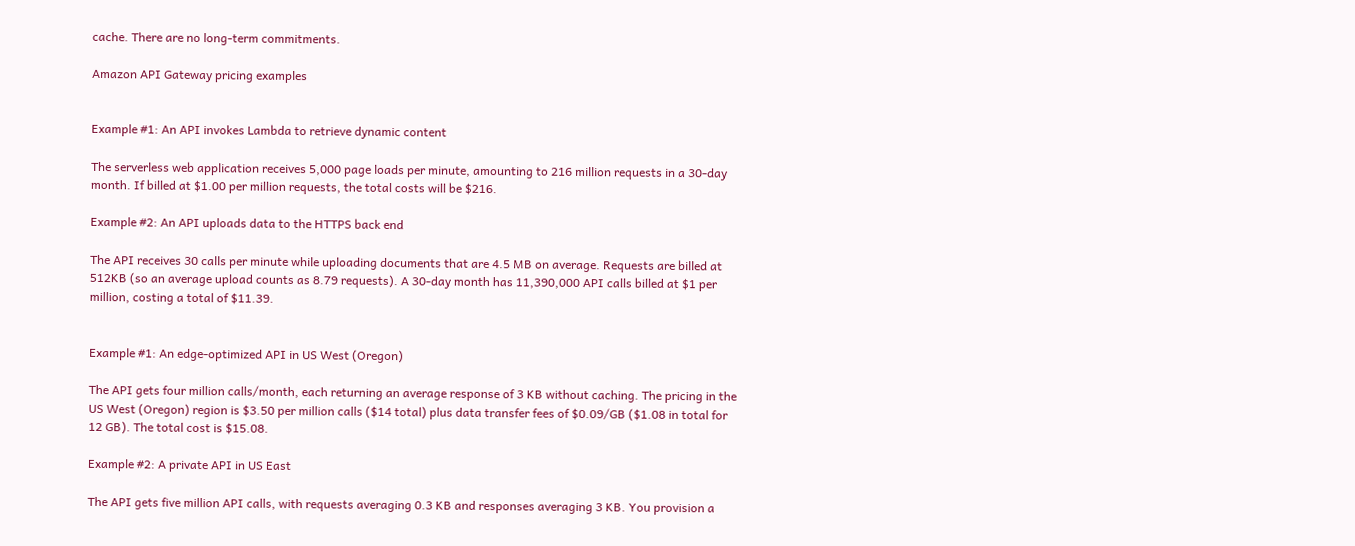cache. There are no long-term commitments.

Amazon API Gateway pricing examples


Example #1: An API invokes Lambda to retrieve dynamic content

The serverless web application receives 5,000 page loads per minute, amounting to 216 million requests in a 30-day month. If billed at $1.00 per million requests, the total costs will be $216.

Example #2: An API uploads data to the HTTPS back end

The API receives 30 calls per minute while uploading documents that are 4.5 MB on average. Requests are billed at 512KB (so an average upload counts as 8.79 requests). A 30-day month has 11,390,000 API calls billed at $1 per million, costing a total of $11.39.


Example #1: An edge-optimized API in US West (Oregon)

The API gets four million calls/month, each returning an average response of 3 KB without caching. The pricing in the US West (Oregon) region is $3.50 per million calls ($14 total) plus data transfer fees of $0.09/GB ($1.08 in total for 12 GB). The total cost is $15.08.

Example #2: A private API in US East

The API gets five million API calls, with requests averaging 0.3 KB and responses averaging 3 KB. You provision a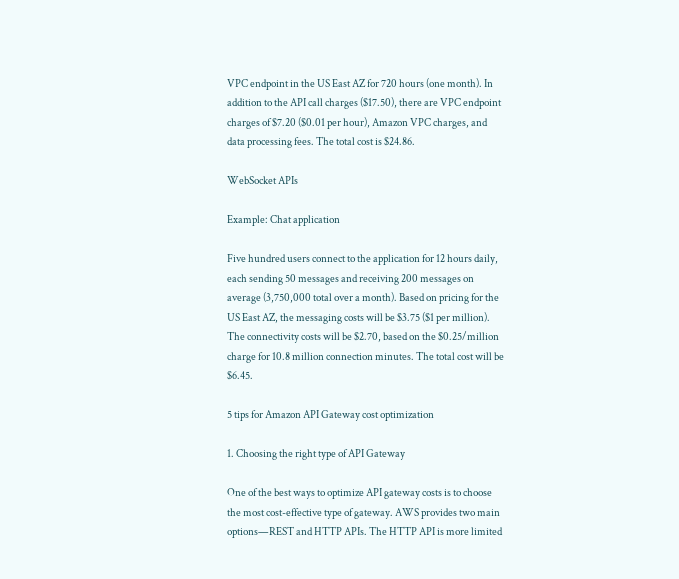VPC endpoint in the US East AZ for 720 hours (one month). In addition to the API call charges ($17.50), there are VPC endpoint charges of $7.20 ($0.01 per hour), Amazon VPC charges, and data processing fees. The total cost is $24.86.

WebSocket APIs

Example: Chat application

Five hundred users connect to the application for 12 hours daily, each sending 50 messages and receiving 200 messages on average (3,750,000 total over a month). Based on pricing for the US East AZ, the messaging costs will be $3.75 ($1 per million). The connectivity costs will be $2.70, based on the $0.25/million charge for 10.8 million connection minutes. The total cost will be $6.45.

5 tips for Amazon API Gateway cost optimization

1. Choosing the right type of API Gateway

One of the best ways to optimize API gateway costs is to choose the most cost-effective type of gateway. AWS provides two main options—REST and HTTP APIs. The HTTP API is more limited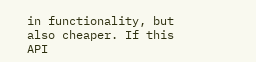in functionality, but also cheaper. If this API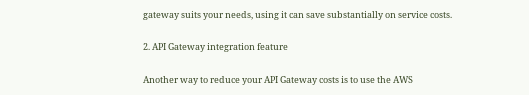gateway suits your needs, using it can save substantially on service costs.

2. API Gateway integration feature

Another way to reduce your API Gateway costs is to use the AWS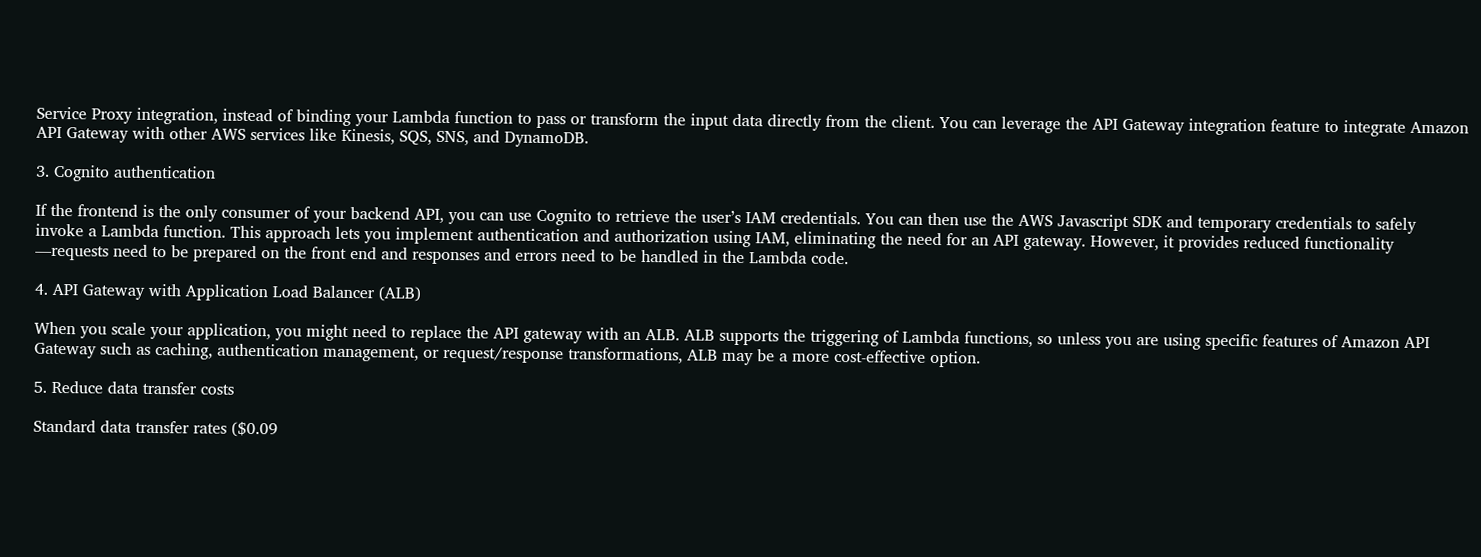Service Proxy integration, instead of binding your Lambda function to pass or transform the input data directly from the client. You can leverage the API Gateway integration feature to integrate Amazon API Gateway with other AWS services like Kinesis, SQS, SNS, and DynamoDB.

3. Cognito authentication

If the frontend is the only consumer of your backend API, you can use Cognito to retrieve the user’s IAM credentials. You can then use the AWS Javascript SDK and temporary credentials to safely invoke a Lambda function. This approach lets you implement authentication and authorization using IAM, eliminating the need for an API gateway. However, it provides reduced functionality —requests need to be prepared on the front end and responses and errors need to be handled in the Lambda code.

4. API Gateway with Application Load Balancer (ALB)

When you scale your application, you might need to replace the API gateway with an ALB. ALB supports the triggering of Lambda functions, so unless you are using specific features of Amazon API Gateway such as caching, authentication management, or request/response transformations, ALB may be a more cost-effective option.

5. Reduce data transfer costs

Standard data transfer rates ($0.09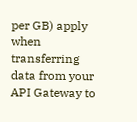per GB) apply when transferring data from your API Gateway to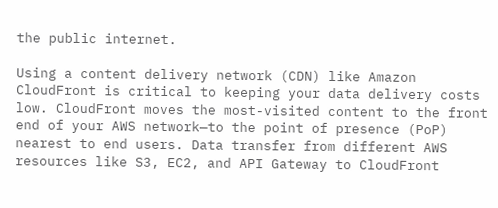the public internet.

Using a content delivery network (CDN) like Amazon CloudFront is critical to keeping your data delivery costs low. CloudFront moves the most-visited content to the front end of your AWS network—to the point of presence (PoP) nearest to end users. Data transfer from different AWS resources like S3, EC2, and API Gateway to CloudFront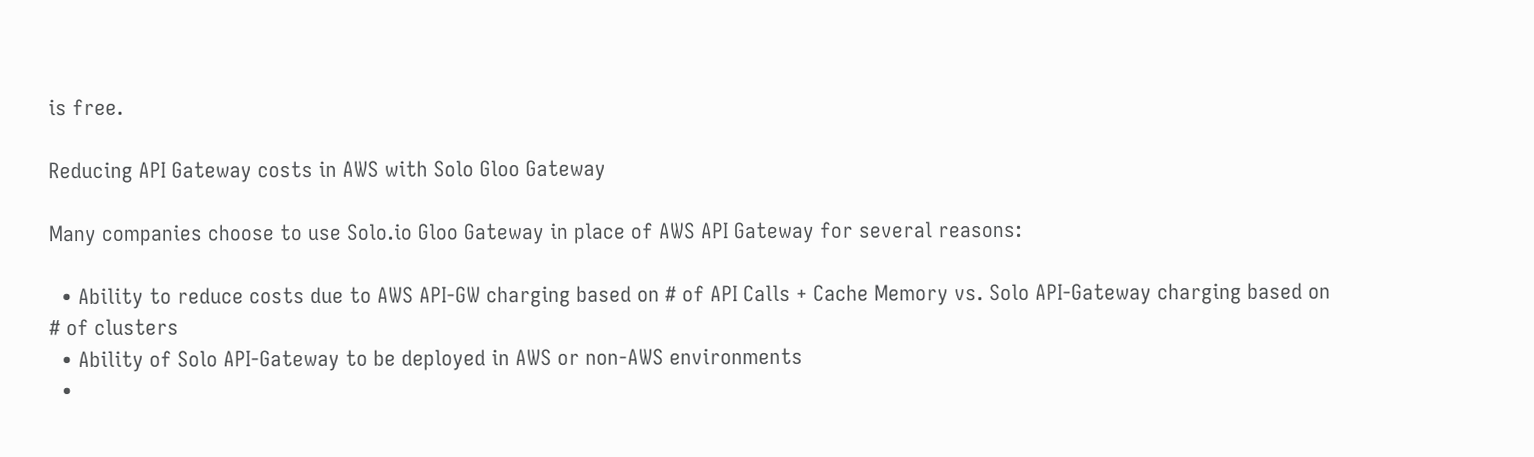is free.

Reducing API Gateway costs in AWS with Solo Gloo Gateway

Many companies choose to use Solo.io Gloo Gateway in place of AWS API Gateway for several reasons:

  • Ability to reduce costs due to AWS API-GW charging based on # of API Calls + Cache Memory vs. Solo API-Gateway charging based on # of clusters
  • Ability of Solo API-Gateway to be deployed in AWS or non-AWS environments
  •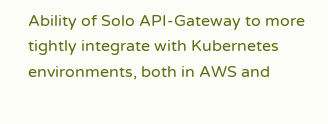Ability of Solo API-Gateway to more tightly integrate with Kubernetes environments, both in AWS and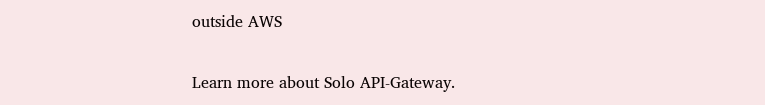outside AWS

Learn more about Solo API-Gateway.